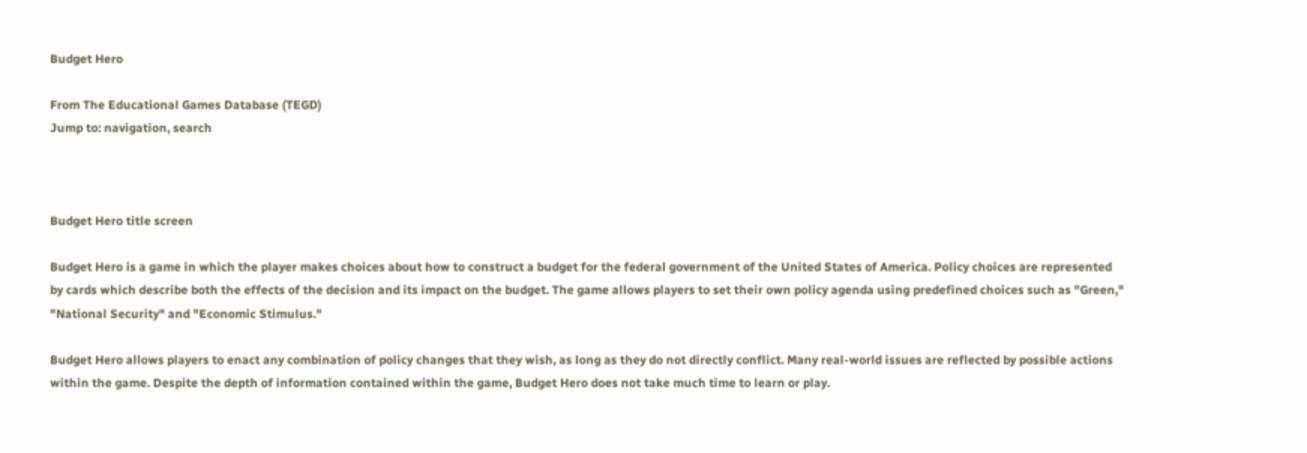Budget Hero

From The Educational Games Database (TEGD)
Jump to: navigation, search



Budget Hero title screen

Budget Hero is a game in which the player makes choices about how to construct a budget for the federal government of the United States of America. Policy choices are represented by cards which describe both the effects of the decision and its impact on the budget. The game allows players to set their own policy agenda using predefined choices such as "Green," "National Security" and "Economic Stimulus."

Budget Hero allows players to enact any combination of policy changes that they wish, as long as they do not directly conflict. Many real-world issues are reflected by possible actions within the game. Despite the depth of information contained within the game, Budget Hero does not take much time to learn or play.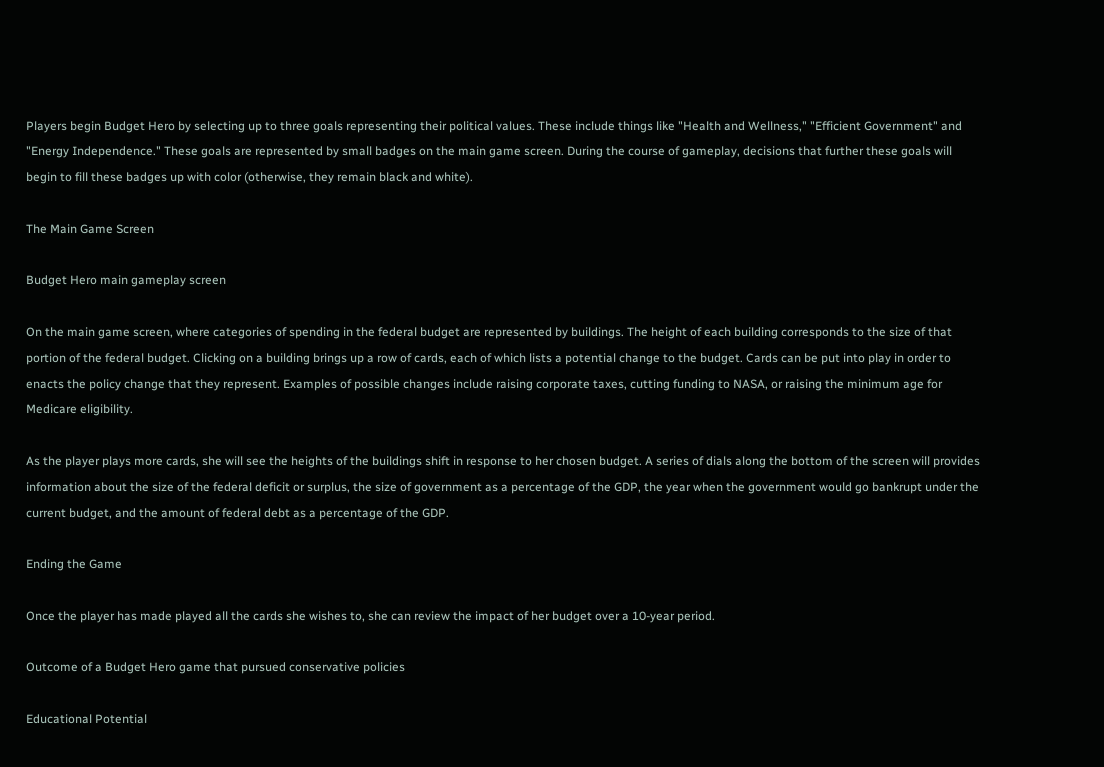Players begin Budget Hero by selecting up to three goals representing their political values. These include things like "Health and Wellness," "Efficient Government" and "Energy Independence." These goals are represented by small badges on the main game screen. During the course of gameplay, decisions that further these goals will begin to fill these badges up with color (otherwise, they remain black and white).

The Main Game Screen

Budget Hero main gameplay screen

On the main game screen, where categories of spending in the federal budget are represented by buildings. The height of each building corresponds to the size of that portion of the federal budget. Clicking on a building brings up a row of cards, each of which lists a potential change to the budget. Cards can be put into play in order to enacts the policy change that they represent. Examples of possible changes include raising corporate taxes, cutting funding to NASA, or raising the minimum age for Medicare eligibility.

As the player plays more cards, she will see the heights of the buildings shift in response to her chosen budget. A series of dials along the bottom of the screen will provides information about the size of the federal deficit or surplus, the size of government as a percentage of the GDP, the year when the government would go bankrupt under the current budget, and the amount of federal debt as a percentage of the GDP.

Ending the Game

Once the player has made played all the cards she wishes to, she can review the impact of her budget over a 10-year period.

Outcome of a Budget Hero game that pursued conservative policies

Educational Potential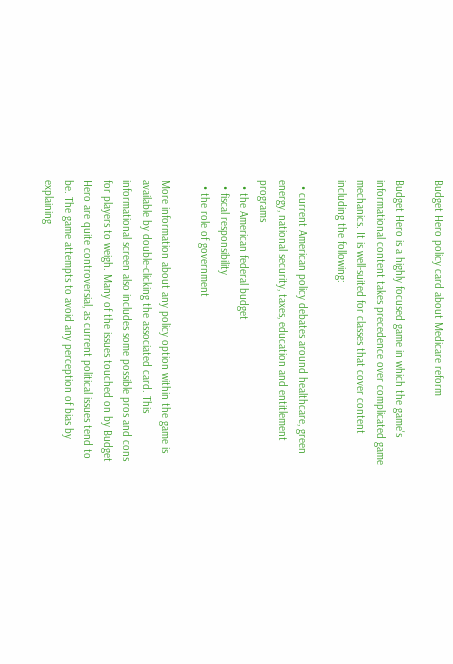Budget Hero policy card about Medicare reform

Budget Hero is a highly focused game in which the game's informational content takes precedence over complicated game mechanics. It is well-suited for classes that cover content including the following:

  • current American policy debates around healthcare, green energy, national security, taxes, education and entitlement programs
  • the American federal budget
  • fiscal responsibility
  • the role of government

More information about any policy option within the game is available by double-clicking the associated card. This informational screen also includes some possible pros and cons for players to weigh. Many of the issues touched on by Budget Hero are quite controversial, as current political issues tend to be. The game attempts to avoid any perception of bias by explaining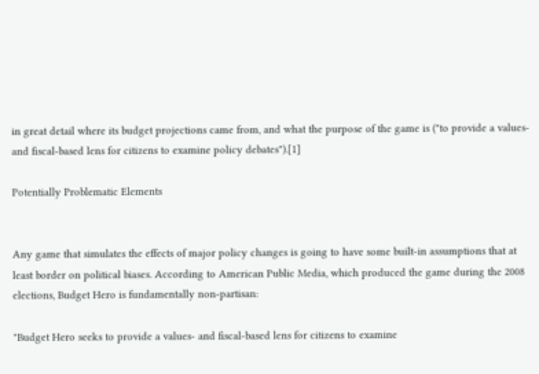in great detail where its budget projections came from, and what the purpose of the game is ("to provide a values- and fiscal-based lens for citizens to examine policy debates").[1]

Potentially Problematic Elements


Any game that simulates the effects of major policy changes is going to have some built-in assumptions that at least border on political biases. According to American Public Media, which produced the game during the 2008 elections, Budget Hero is fundamentally non-partisan:

"Budget Hero seeks to provide a values- and fiscal-based lens for citizens to examine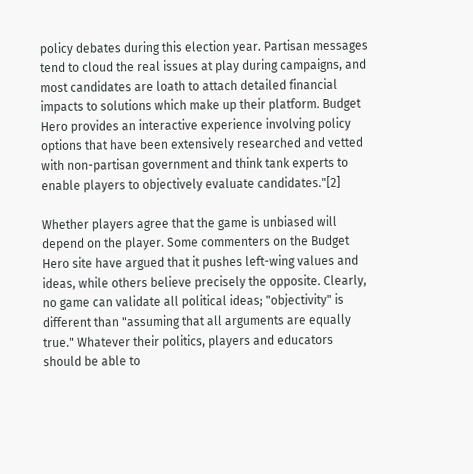policy debates during this election year. Partisan messages tend to cloud the real issues at play during campaigns, and most candidates are loath to attach detailed financial impacts to solutions which make up their platform. Budget Hero provides an interactive experience involving policy options that have been extensively researched and vetted with non-partisan government and think tank experts to enable players to objectively evaluate candidates."[2]

Whether players agree that the game is unbiased will depend on the player. Some commenters on the Budget Hero site have argued that it pushes left-wing values and ideas, while others believe precisely the opposite. Clearly, no game can validate all political ideas; "objectivity" is different than "assuming that all arguments are equally true." Whatever their politics, players and educators should be able to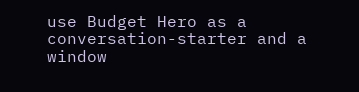use Budget Hero as a conversation-starter and a window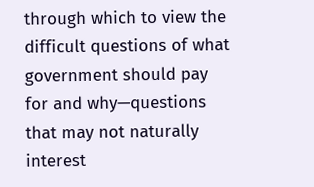through which to view the difficult questions of what government should pay for and why—questions that may not naturally interest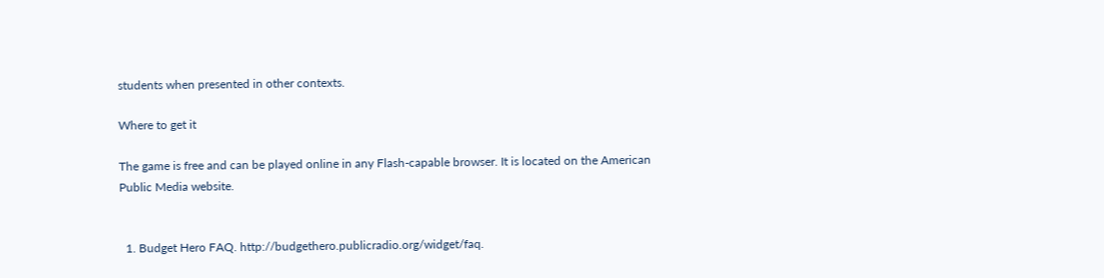students when presented in other contexts.

Where to get it

The game is free and can be played online in any Flash-capable browser. It is located on the American Public Media website.


  1. Budget Hero FAQ. http://budgethero.publicradio.org/widget/faq.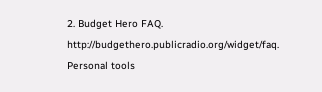2. Budget Hero FAQ. http://budgethero.publicradio.org/widget/faq.
Personal tools